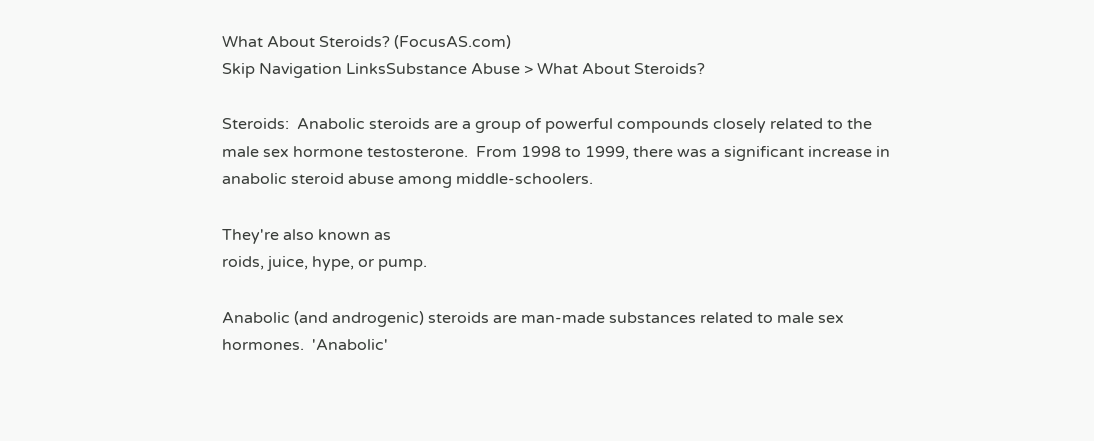What About Steroids? (FocusAS.com)
Skip Navigation LinksSubstance Abuse > What About Steroids?

Steroids:  Anabolic steroids are a group of powerful compounds closely related to the male sex hormone testosterone.  From 1998 to 1999, there was a significant increase in anabolic steroid abuse among middle-schoolers.

They're also known as
roids, juice, hype, or pump.

Anabolic (and androgenic) steroids are man-made substances related to male sex hormones.  'Anabolic'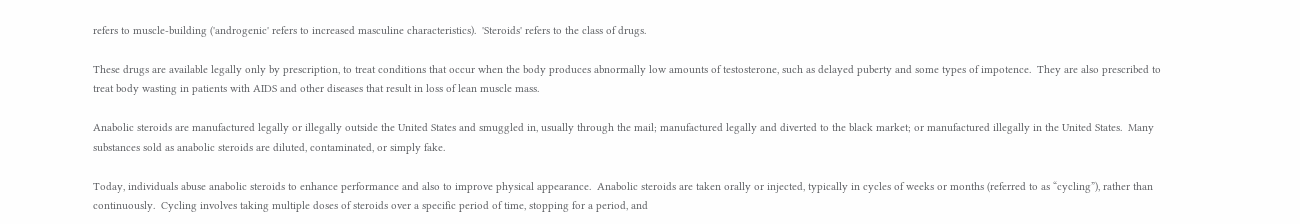refers to muscle-building ('androgenic' refers to increased masculine characteristics).  'Steroids' refers to the class of drugs.

These drugs are available legally only by prescription, to treat conditions that occur when the body produces abnormally low amounts of testosterone, such as delayed puberty and some types of impotence.  They are also prescribed to treat body wasting in patients with AIDS and other diseases that result in loss of lean muscle mass.

Anabolic steroids are manufactured legally or illegally outside the United States and smuggled in, usually through the mail; manufactured legally and diverted to the black market; or manufactured illegally in the United States.  Many substances sold as anabolic steroids are diluted, contaminated, or simply fake.

Today, individuals abuse anabolic steroids to enhance performance and also to improve physical appearance.  Anabolic steroids are taken orally or injected, typically in cycles of weeks or months (referred to as “cycling”), rather than continuously.  Cycling involves taking multiple doses of steroids over a specific period of time, stopping for a period, and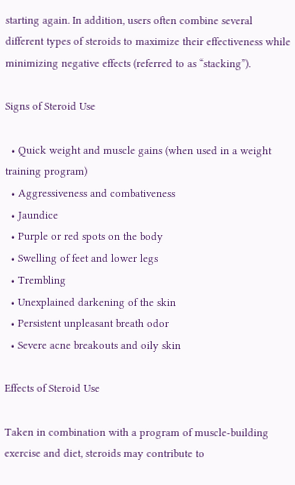starting again. In addition, users often combine several different types of steroids to maximize their effectiveness while minimizing negative effects (referred to as “stacking”).

Signs of Steroid Use

  • Quick weight and muscle gains (when used in a weight training program)
  • Aggressiveness and combativeness
  • Jaundice
  • Purple or red spots on the body
  • Swelling of feet and lower legs
  • Trembling
  • Unexplained darkening of the skin
  • Persistent unpleasant breath odor
  • Severe acne breakouts and oily skin

Effects of Steroid Use

Taken in combination with a program of muscle-building exercise and diet, steroids may contribute to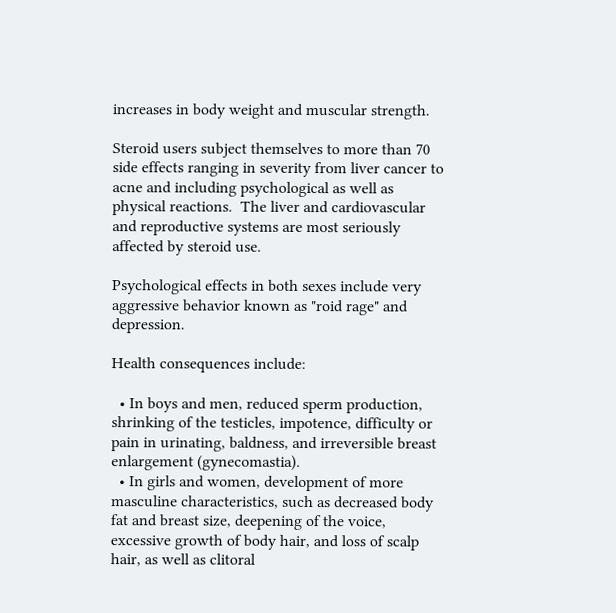increases in body weight and muscular strength.

Steroid users subject themselves to more than 70 side effects ranging in severity from liver cancer to acne and including psychological as well as physical reactions.  The liver and cardiovascular and reproductive systems are most seriously affected by steroid use.

Psychological effects in both sexes include very aggressive behavior known as "roid rage" and depression.

Health consequences include:

  • In boys and men, reduced sperm production, shrinking of the testicles, impotence, difficulty or pain in urinating, baldness, and irreversible breast enlargement (gynecomastia).
  • In girls and women, development of more masculine characteristics, such as decreased body fat and breast size, deepening of the voice, excessive growth of body hair, and loss of scalp hair, as well as clitoral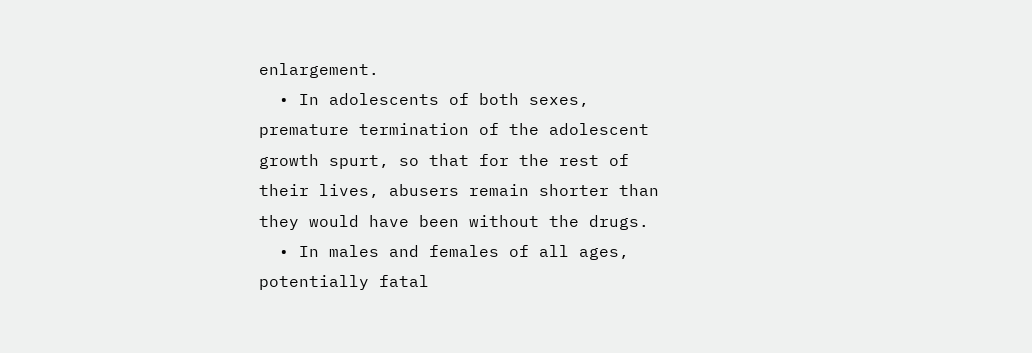enlargement.
  • In adolescents of both sexes, premature termination of the adolescent growth spurt, so that for the rest of their lives, abusers remain shorter than they would have been without the drugs.
  • In males and females of all ages, potentially fatal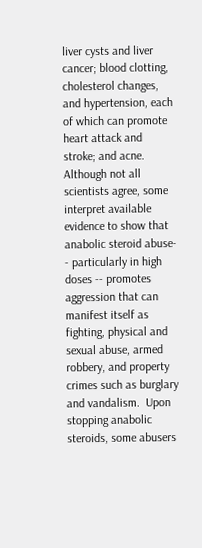liver cysts and liver cancer; blood clotting, cholesterol changes, and hypertension, each of which can promote heart attack and stroke; and acne.  Although not all scientists agree, some interpret available evidence to show that anabolic steroid abuse- - particularly in high doses -- promotes aggression that can manifest itself as fighting, physical and sexual abuse, armed robbery, and property crimes such as burglary and vandalism.  Upon stopping anabolic steroids, some abusers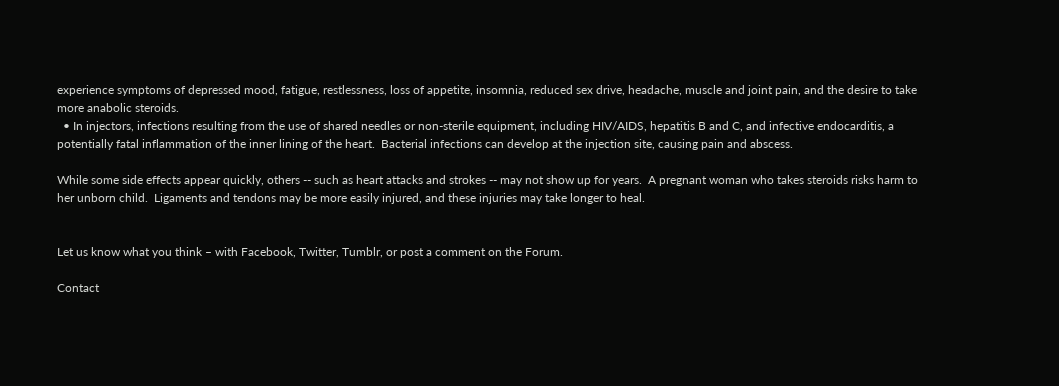experience symptoms of depressed mood, fatigue, restlessness, loss of appetite, insomnia, reduced sex drive, headache, muscle and joint pain, and the desire to take more anabolic steroids.
  • In injectors, infections resulting from the use of shared needles or non-sterile equipment, including HIV/AIDS, hepatitis B and C, and infective endocarditis, a potentially fatal inflammation of the inner lining of the heart.  Bacterial infections can develop at the injection site, causing pain and abscess.

While some side effects appear quickly, others -- such as heart attacks and strokes -- may not show up for years.  A pregnant woman who takes steroids risks harm to her unborn child.  Ligaments and tendons may be more easily injured, and these injuries may take longer to heal.


Let us know what you think – with Facebook, Twitter, Tumblr, or post a comment on the Forum.

Contact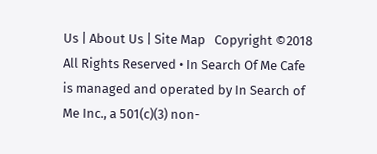Us | About Us | Site Map   Copyright ©2018 All Rights Reserved • In Search Of Me Cafe is managed and operated by In Search of Me Inc., a 501(c)(3) non-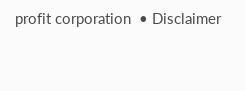profit corporation  • Disclaimer